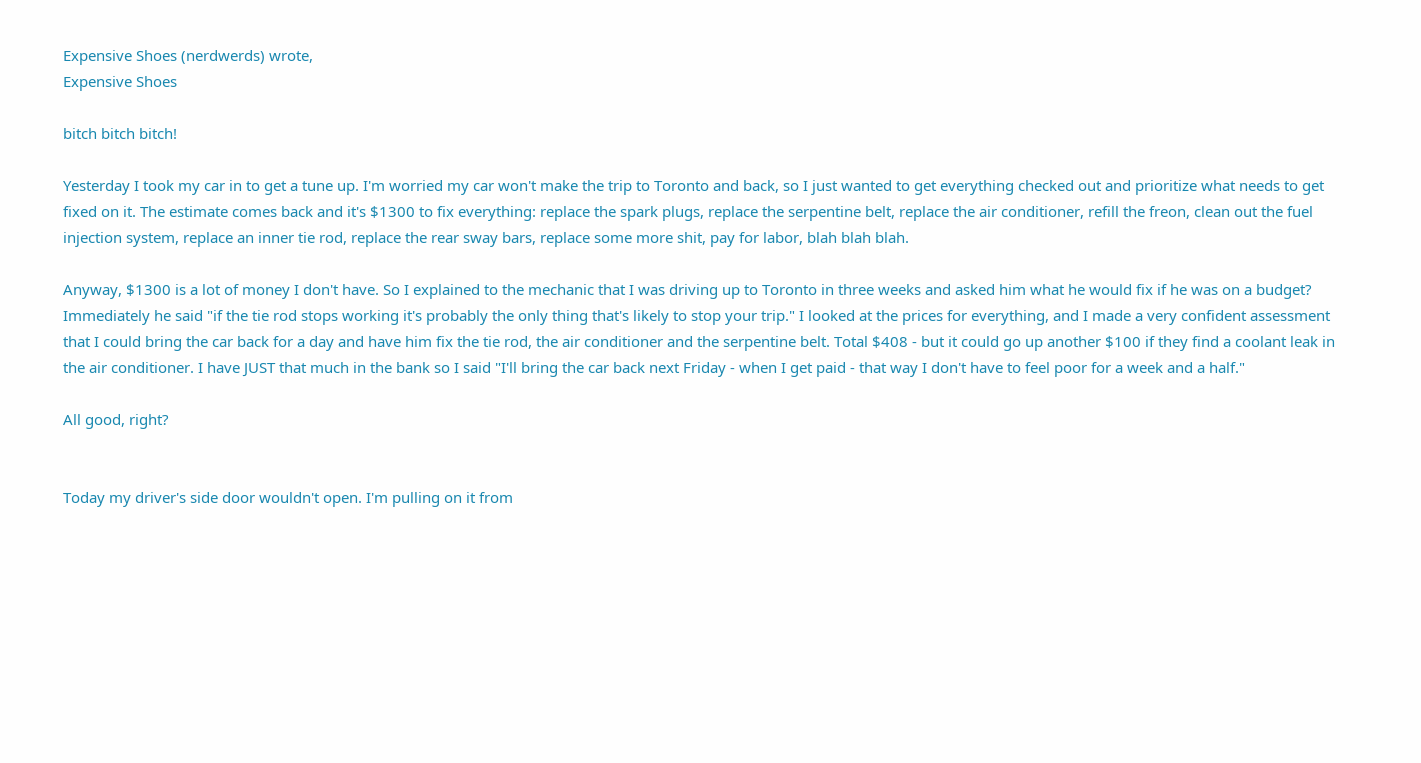Expensive Shoes (nerdwerds) wrote,
Expensive Shoes

bitch bitch bitch!

Yesterday I took my car in to get a tune up. I'm worried my car won't make the trip to Toronto and back, so I just wanted to get everything checked out and prioritize what needs to get fixed on it. The estimate comes back and it's $1300 to fix everything: replace the spark plugs, replace the serpentine belt, replace the air conditioner, refill the freon, clean out the fuel injection system, replace an inner tie rod, replace the rear sway bars, replace some more shit, pay for labor, blah blah blah.

Anyway, $1300 is a lot of money I don't have. So I explained to the mechanic that I was driving up to Toronto in three weeks and asked him what he would fix if he was on a budget? Immediately he said "if the tie rod stops working it's probably the only thing that's likely to stop your trip." I looked at the prices for everything, and I made a very confident assessment that I could bring the car back for a day and have him fix the tie rod, the air conditioner and the serpentine belt. Total $408 - but it could go up another $100 if they find a coolant leak in the air conditioner. I have JUST that much in the bank so I said "I'll bring the car back next Friday - when I get paid - that way I don't have to feel poor for a week and a half."

All good, right?


Today my driver's side door wouldn't open. I'm pulling on it from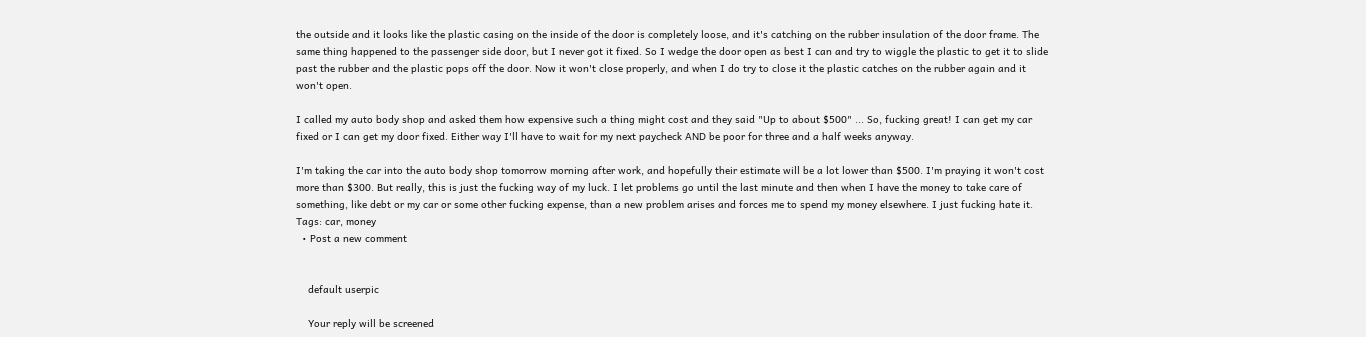the outside and it looks like the plastic casing on the inside of the door is completely loose, and it's catching on the rubber insulation of the door frame. The same thing happened to the passenger side door, but I never got it fixed. So I wedge the door open as best I can and try to wiggle the plastic to get it to slide past the rubber and the plastic pops off the door. Now it won't close properly, and when I do try to close it the plastic catches on the rubber again and it won't open.

I called my auto body shop and asked them how expensive such a thing might cost and they said "Up to about $500" ... So, fucking great! I can get my car fixed or I can get my door fixed. Either way I'll have to wait for my next paycheck AND be poor for three and a half weeks anyway.

I'm taking the car into the auto body shop tomorrow morning after work, and hopefully their estimate will be a lot lower than $500. I'm praying it won't cost more than $300. But really, this is just the fucking way of my luck. I let problems go until the last minute and then when I have the money to take care of something, like debt or my car or some other fucking expense, than a new problem arises and forces me to spend my money elsewhere. I just fucking hate it.
Tags: car, money
  • Post a new comment


    default userpic

    Your reply will be screened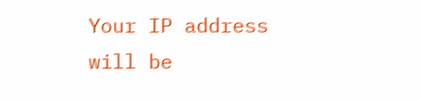Your IP address will be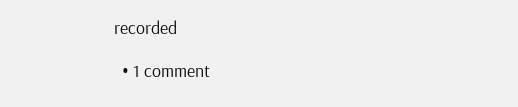recorded

  • 1 comment